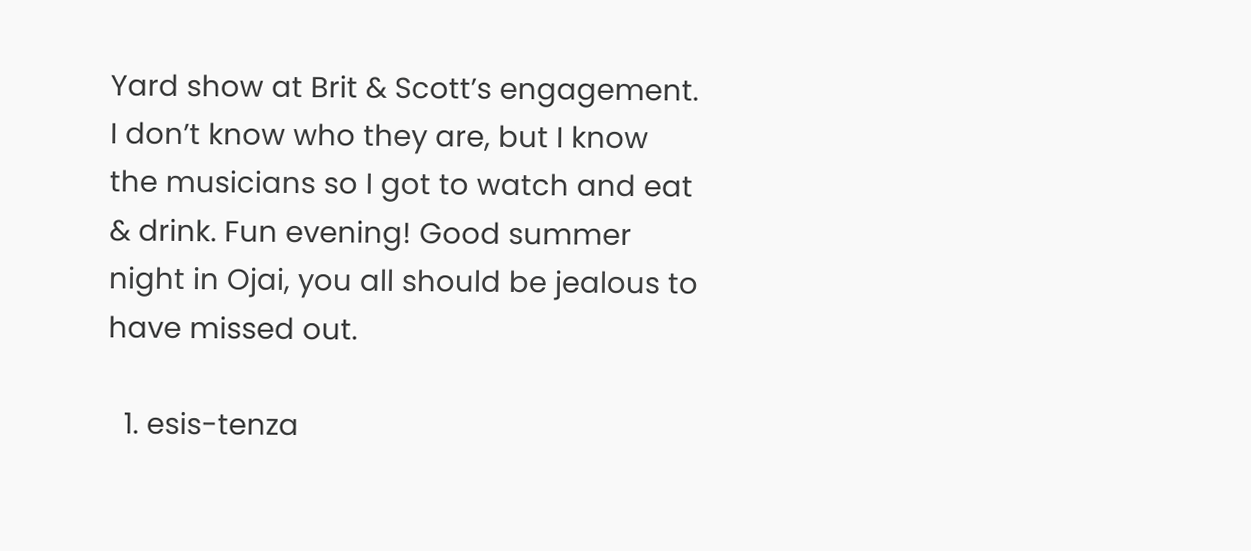Yard show at Brit & Scott’s engagement. I don’t know who they are, but I know the musicians so I got to watch and eat & drink. Fun evening! Good summer night in Ojai, you all should be jealous to have missed out.

  1. esis-tenza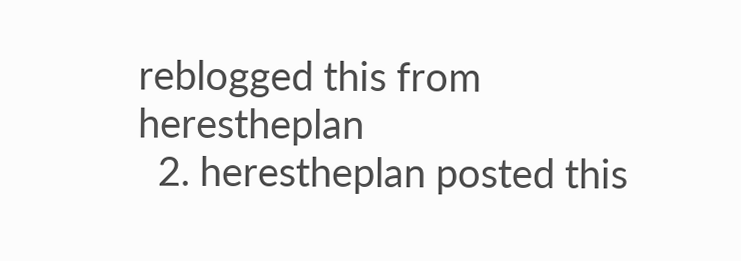reblogged this from herestheplan
  2. herestheplan posted this